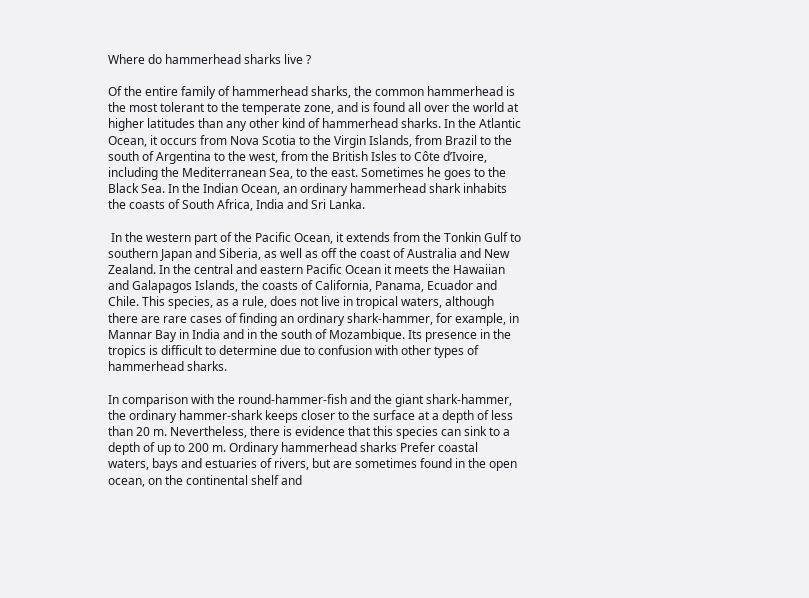Where do hammerhead sharks live ?

Of the entire family of hammerhead sharks, the common hammerhead is the most tolerant to the temperate zone, and is found all over the world at higher latitudes than any other kind of hammerhead sharks. In the Atlantic Ocean, it occurs from Nova Scotia to the Virgin Islands, from Brazil to the south of Argentina to the west, from the British Isles to Côte d’Ivoire, including the Mediterranean Sea, to the east. Sometimes he goes to the Black Sea. In the Indian Ocean, an ordinary hammerhead shark inhabits the coasts of South Africa, India and Sri Lanka.

 In the western part of the Pacific Ocean, it extends from the Tonkin Gulf to southern Japan and Siberia, as well as off the coast of Australia and New Zealand. In the central and eastern Pacific Ocean it meets the Hawaiian and Galapagos Islands, the coasts of California, Panama, Ecuador and Chile. This species, as a rule, does not live in tropical waters, although there are rare cases of finding an ordinary shark-hammer, for example, in Mannar Bay in India and in the south of Mozambique. Its presence in the tropics is difficult to determine due to confusion with other types of hammerhead sharks.

In comparison with the round-hammer-fish and the giant shark-hammer, the ordinary hammer-shark keeps closer to the surface at a depth of less than 20 m. Nevertheless, there is evidence that this species can sink to a depth of up to 200 m. Ordinary hammerhead sharks Prefer coastal waters, bays and estuaries of rivers, but are sometimes found in the open ocean, on the continental shelf and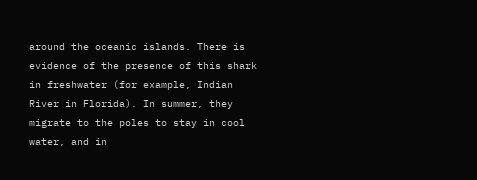around the oceanic islands. There is evidence of the presence of this shark in freshwater (for example, Indian River in Florida). In summer, they migrate to the poles to stay in cool water, and in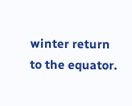winter return to the equator.